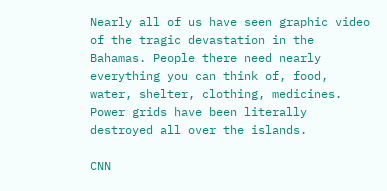Nearly all of us have seen graphic video of the tragic devastation in the Bahamas. People there need nearly everything you can think of, food, water, shelter, clothing, medicines. Power grids have been literally destroyed all over the islands.

CNN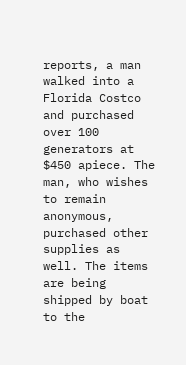reports, a man walked into a Florida Costco and purchased over 100 generators at $450 apiece. The man, who wishes to remain anonymous, purchased other supplies as well. The items are being shipped by boat to the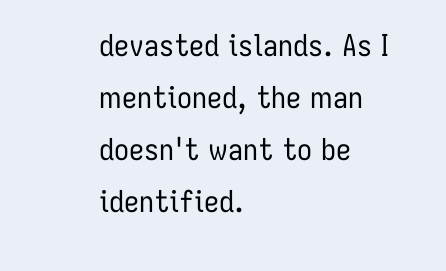devasted islands. As I mentioned, the man doesn't want to be identified.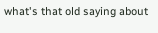what's that old saying about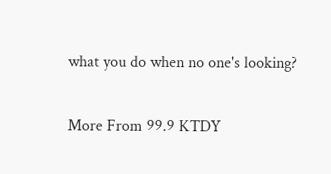what you do when no one's looking?

More From 99.9 KTDY